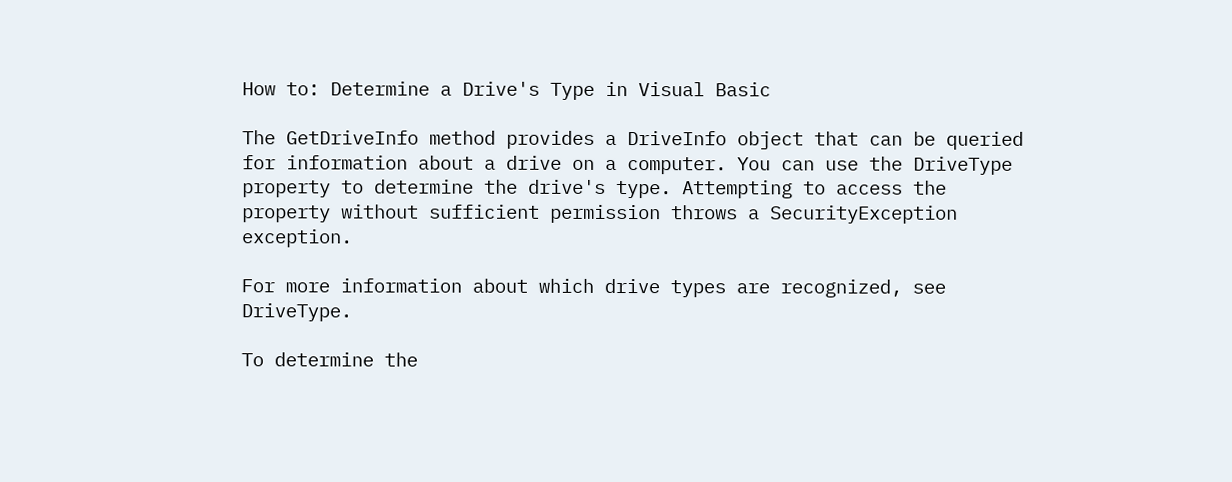How to: Determine a Drive's Type in Visual Basic

The GetDriveInfo method provides a DriveInfo object that can be queried for information about a drive on a computer. You can use the DriveType property to determine the drive's type. Attempting to access the property without sufficient permission throws a SecurityException exception.

For more information about which drive types are recognized, see DriveType.

To determine the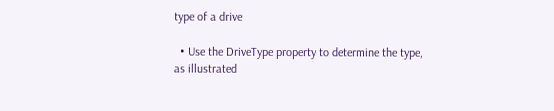type of a drive

  • Use the DriveType property to determine the type, as illustrated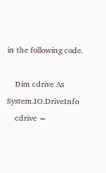in the following code.

    Dim cdrive As System.IO.DriveInfo
    cdrive =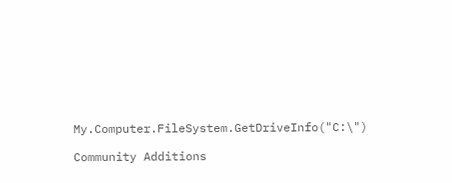My.Computer.FileSystem.GetDriveInfo("C:\")

Community Additions